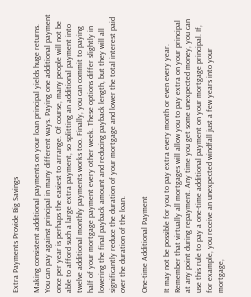Extra Payments Provide Big Savings

Making consistent additional payments on your loan principal yields huge returns. You can pay against principal in many different ways. Paying one additional payment once per year is perhaps the easiest to arrange. Of course, many people will not be able to afford such a large extra payment, so splitting an additional payment into twelve additional monthly payments works too. Finally, you can commit to paying half of your mortgage payment every other week. These options differ slightly in lowering the final payback amount and reducing payback length, but they will all significantly reduce the duration of your mortgage and lower the total interest paid over the duration of the loan.

One-time Additional Payment

It may not be possible for you to pay extra every month or even every year. Remember that virtually all mortgages will allow you to pay extra on your principal at any point during repayment. Any time you get some unexpected money, you can use this rule to pay a one-time additional payment on your mortgage principal. If, for example, you receive an unexpected windfall just a few years into your mortgage,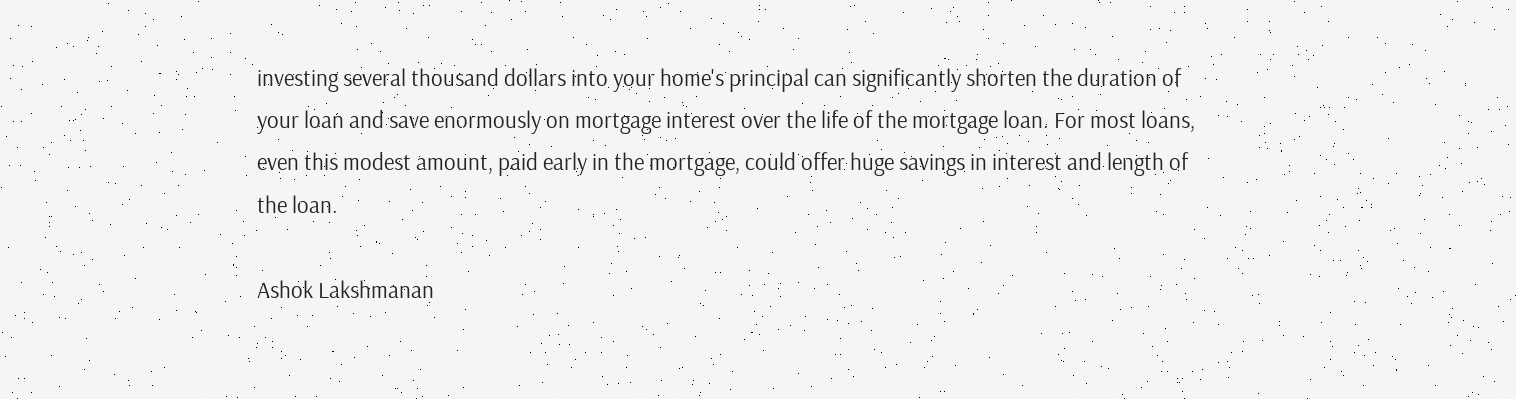investing several thousand dollars into your home's principal can significantly shorten the duration of your loan and save enormously on mortgage interest over the life of the mortgage loan. For most loans, even this modest amount, paid early in the mortgage, could offer huge savings in interest and length of the loan.

Ashok Lakshmanan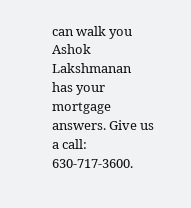can walk you Ashok Lakshmanan has your mortgage answers. Give us a call: 630-717-3600.